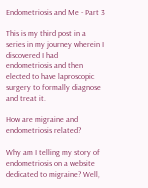Endometriosis and Me - Part 3

This is my third post in a series in my journey wherein I discovered I had endometriosis and then elected to have laproscopic surgery to formally diagnose and treat it.

How are migraine and endometriosis related?

Why am I telling my story of endometriosis on a website dedicated to migraine? Well,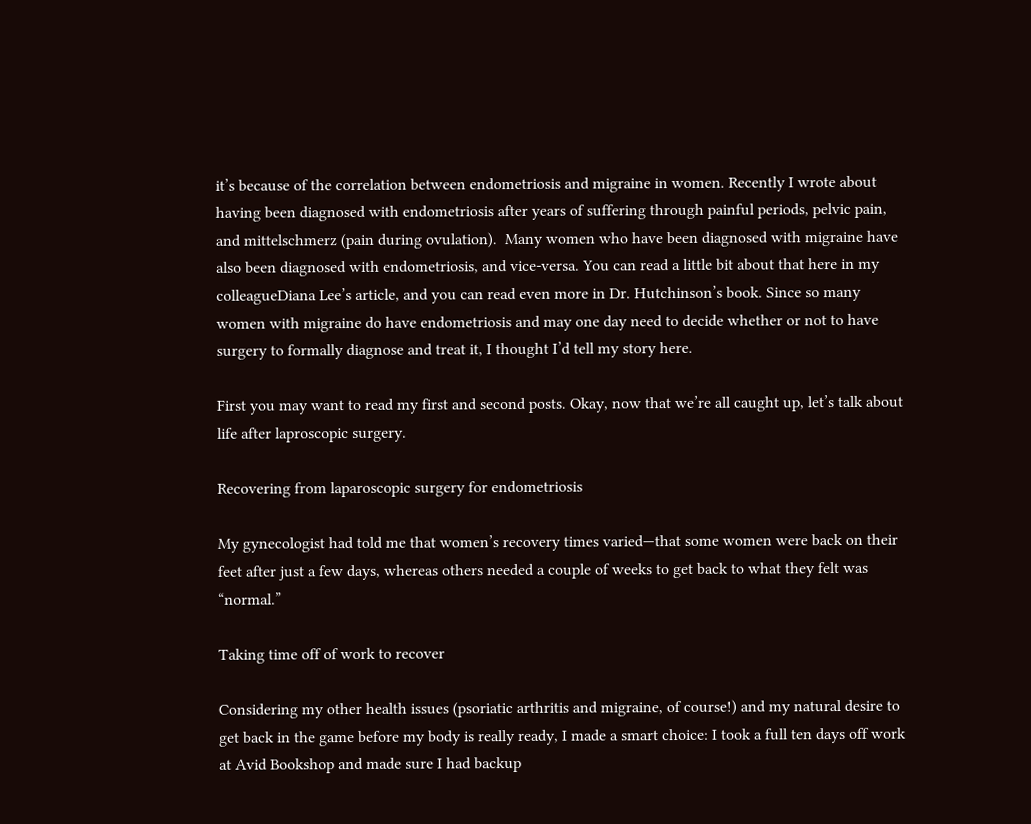it’s because of the correlation between endometriosis and migraine in women. Recently I wrote about having been diagnosed with endometriosis after years of suffering through painful periods, pelvic pain, and mittelschmerz (pain during ovulation).  Many women who have been diagnosed with migraine have also been diagnosed with endometriosis, and vice-versa. You can read a little bit about that here in my colleagueDiana Lee’s article, and you can read even more in Dr. Hutchinson’s book. Since so many women with migraine do have endometriosis and may one day need to decide whether or not to have surgery to formally diagnose and treat it, I thought I’d tell my story here.

First you may want to read my first and second posts. Okay, now that we’re all caught up, let’s talk about life after laproscopic surgery.

Recovering from laparoscopic surgery for endometriosis

My gynecologist had told me that women’s recovery times varied—that some women were back on their feet after just a few days, whereas others needed a couple of weeks to get back to what they felt was “normal.”

Taking time off of work to recover

Considering my other health issues (psoriatic arthritis and migraine, of course!) and my natural desire to get back in the game before my body is really ready, I made a smart choice: I took a full ten days off work at Avid Bookshop and made sure I had backup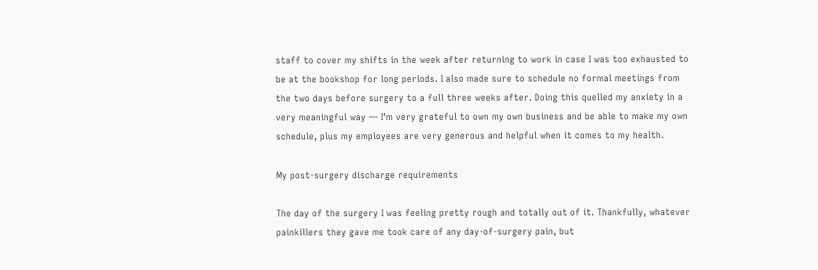staff to cover my shifts in the week after returning to work in case I was too exhausted to be at the bookshop for long periods. I also made sure to schedule no formal meetings from the two days before surgery to a full three weeks after. Doing this quelled my anxiety in a very meaningful way — I’m very grateful to own my own business and be able to make my own schedule, plus my employees are very generous and helpful when it comes to my health.

My post-surgery discharge requirements

The day of the surgery I was feeling pretty rough and totally out of it. Thankfully, whatever painkillers they gave me took care of any day-of-surgery pain, but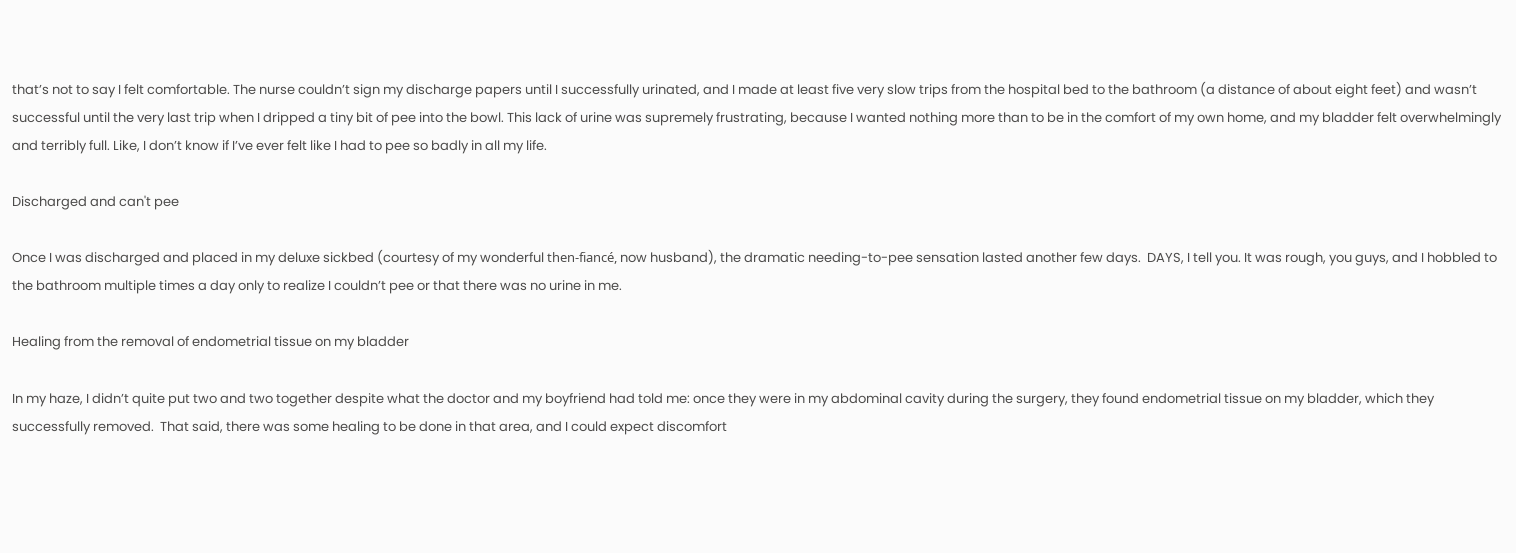that’s not to say I felt comfortable. The nurse couldn’t sign my discharge papers until I successfully urinated, and I made at least five very slow trips from the hospital bed to the bathroom (a distance of about eight feet) and wasn’t successful until the very last trip when I dripped a tiny bit of pee into the bowl. This lack of urine was supremely frustrating, because I wanted nothing more than to be in the comfort of my own home, and my bladder felt overwhelmingly and terribly full. Like, I don’t know if I’ve ever felt like I had to pee so badly in all my life.

Discharged and can't pee

Once I was discharged and placed in my deluxe sickbed (courtesy of my wonderful then-fiancé, now husband), the dramatic needing-to-pee sensation lasted another few days.  DAYS, I tell you. It was rough, you guys, and I hobbled to the bathroom multiple times a day only to realize I couldn’t pee or that there was no urine in me.

Healing from the removal of endometrial tissue on my bladder

In my haze, I didn’t quite put two and two together despite what the doctor and my boyfriend had told me: once they were in my abdominal cavity during the surgery, they found endometrial tissue on my bladder, which they successfully removed.  That said, there was some healing to be done in that area, and I could expect discomfort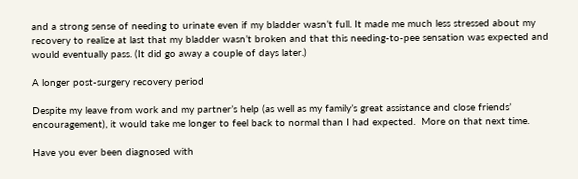and a strong sense of needing to urinate even if my bladder wasn’t full. It made me much less stressed about my recovery to realize at last that my bladder wasn’t broken and that this needing-to-pee sensation was expected and would eventually pass. (It did go away a couple of days later.)

A longer post-surgery recovery period

Despite my leave from work and my partner’s help (as well as my family’s great assistance and close friends’ encouragement), it would take me longer to feel back to normal than I had expected.  More on that next time.

Have you ever been diagnosed with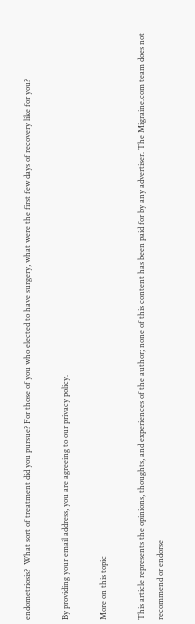endometriosis?  What sort of treatment did you pursue? For those of you who elected to have surgery, what were the first few days of recovery like for you?

By providing your email address, you are agreeing to our privacy policy.

More on this topic

This article represents the opinions, thoughts, and experiences of the author; none of this content has been paid for by any advertiser. The Migraine.com team does not recommend or endorse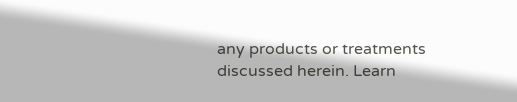any products or treatments discussed herein. Learn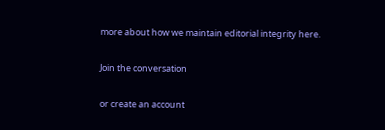more about how we maintain editorial integrity here.

Join the conversation

or create an account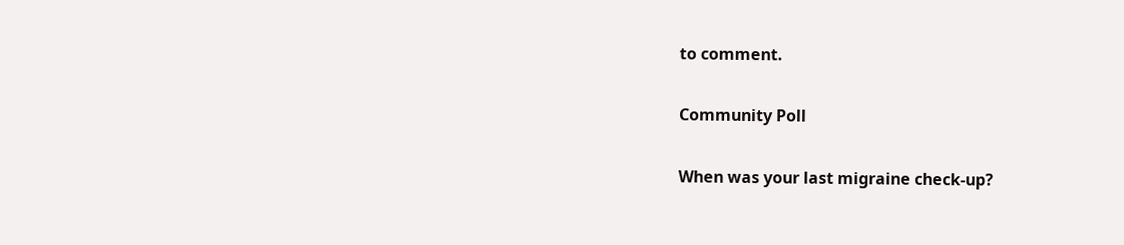to comment.

Community Poll

When was your last migraine check-up?